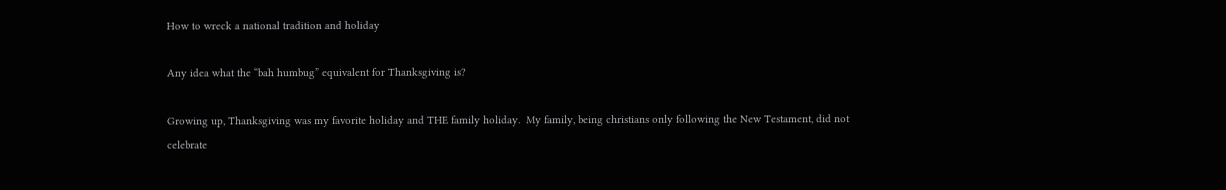How to wreck a national tradition and holiday

Any idea what the “bah humbug” equivalent for Thanksgiving is?

Growing up, Thanksgiving was my favorite holiday and THE family holiday.  My family, being christians only following the New Testament, did not celebrate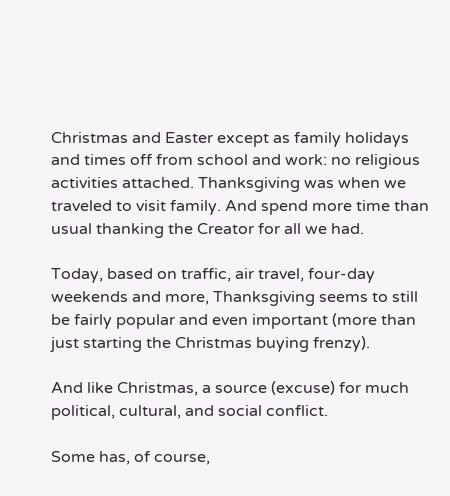Christmas and Easter except as family holidays and times off from school and work: no religious activities attached. Thanksgiving was when we traveled to visit family. And spend more time than usual thanking the Creator for all we had.

Today, based on traffic, air travel, four-day weekends and more, Thanksgiving seems to still be fairly popular and even important (more than just starting the Christmas buying frenzy).

And like Christmas, a source (excuse) for much political, cultural, and social conflict.

Some has, of course,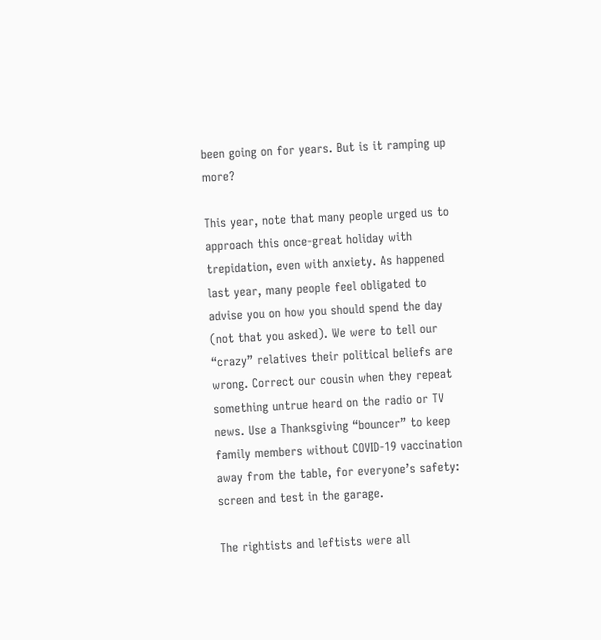been going on for years. But is it ramping up more?

This year, note that many people urged us to approach this once-great holiday with trepidation, even with anxiety. As happened last year, many people feel obligated to advise you on how you should spend the day (not that you asked). We were to tell our “crazy” relatives their political beliefs are wrong. Correct our cousin when they repeat something untrue heard on the radio or TV news. Use a Thanksgiving “bouncer” to keep family members without COVID-19 vaccination away from the table, for everyone’s safety: screen and test in the garage.

The rightists and leftists were all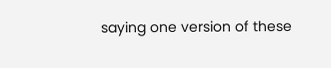saying one version of these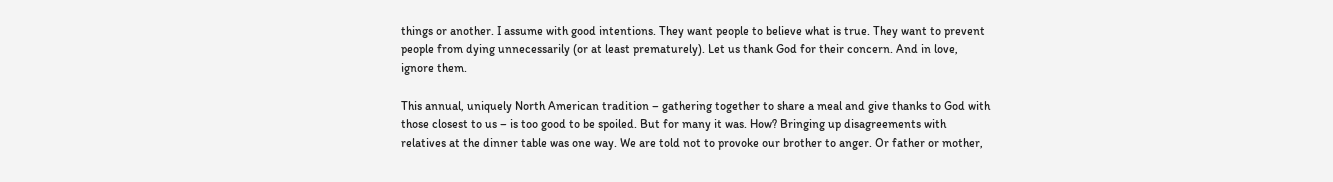things or another. I assume with good intentions. They want people to believe what is true. They want to prevent people from dying unnecessarily (or at least prematurely). Let us thank God for their concern. And in love, ignore them.

This annual, uniquely North American tradition – gathering together to share a meal and give thanks to God with those closest to us – is too good to be spoiled. But for many it was. How? Bringing up disagreements with relatives at the dinner table was one way. We are told not to provoke our brother to anger. Or father or mother,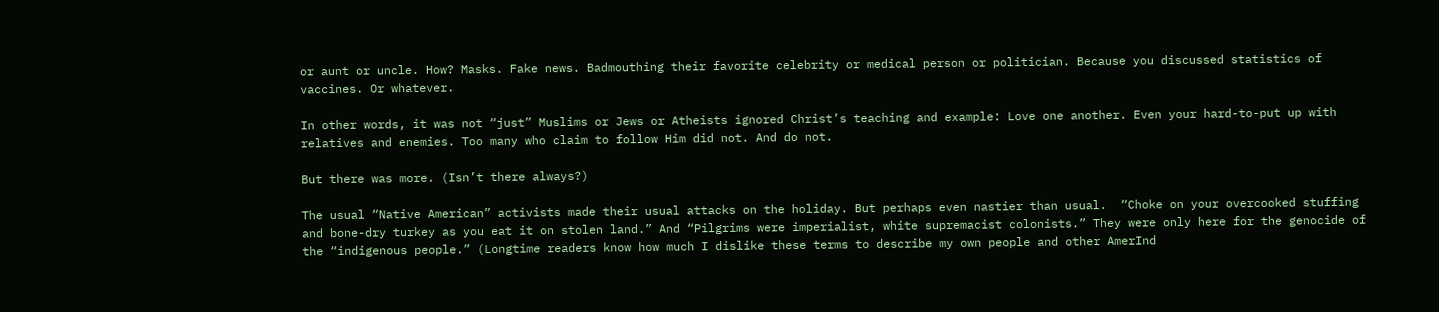or aunt or uncle. How? Masks. Fake news. Badmouthing their favorite celebrity or medical person or politician. Because you discussed statistics of vaccines. Or whatever.

In other words, it was not “just” Muslims or Jews or Atheists ignored Christ’s teaching and example: Love one another. Even your hard-to-put up with relatives and enemies. Too many who claim to follow Him did not. And do not.

But there was more. (Isn’t there always?)

The usual “Native American” activists made their usual attacks on the holiday. But perhaps even nastier than usual.  “Choke on your overcooked stuffing and bone-dry turkey as you eat it on stolen land.” And “Pilgrims were imperialist, white supremacist colonists.” They were only here for the genocide of the “indigenous people.” (Longtime readers know how much I dislike these terms to describe my own people and other AmerInd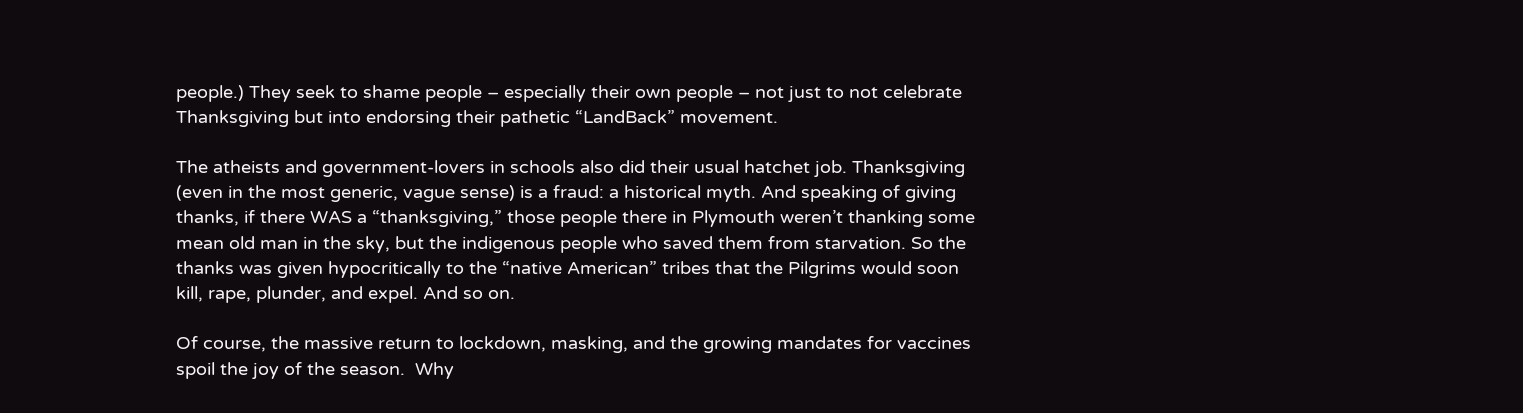people.) They seek to shame people – especially their own people – not just to not celebrate Thanksgiving but into endorsing their pathetic “LandBack” movement.

The atheists and government-lovers in schools also did their usual hatchet job. Thanksgiving (even in the most generic, vague sense) is a fraud: a historical myth. And speaking of giving thanks, if there WAS a “thanksgiving,” those people there in Plymouth weren’t thanking some mean old man in the sky, but the indigenous people who saved them from starvation. So the thanks was given hypocritically to the “native American” tribes that the Pilgrims would soon kill, rape, plunder, and expel. And so on.

Of course, the massive return to lockdown, masking, and the growing mandates for vaccines spoil the joy of the season.  Why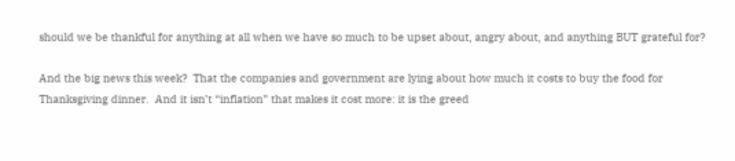should we be thankful for anything at all when we have so much to be upset about, angry about, and anything BUT grateful for?

And the big news this week?  That the companies and government are lying about how much it costs to buy the food for Thanksgiving dinner.  And it isn’t “inflation” that makes it cost more: it is the greed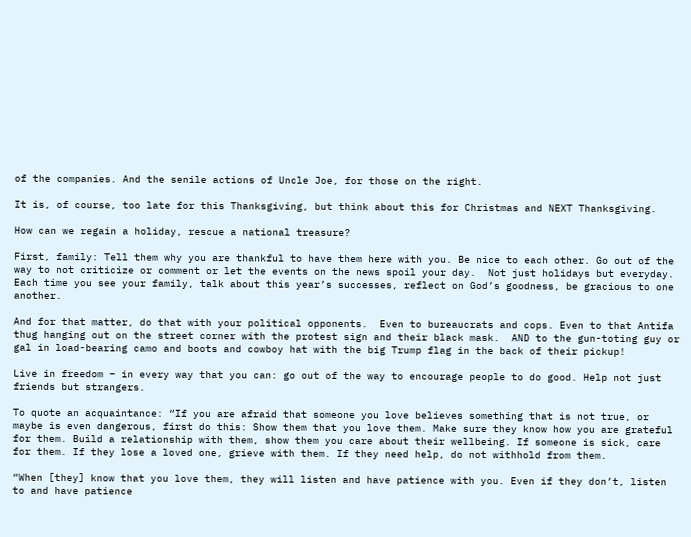of the companies. And the senile actions of Uncle Joe, for those on the right.

It is, of course, too late for this Thanksgiving, but think about this for Christmas and NEXT Thanksgiving.

How can we regain a holiday, rescue a national treasure?

First, family: Tell them why you are thankful to have them here with you. Be nice to each other. Go out of the way to not criticize or comment or let the events on the news spoil your day.  Not just holidays but everyday. Each time you see your family, talk about this year’s successes, reflect on God’s goodness, be gracious to one another.

And for that matter, do that with your political opponents.  Even to bureaucrats and cops. Even to that Antifa thug hanging out on the street corner with the protest sign and their black mask.  AND to the gun-toting guy or gal in load-bearing camo and boots and cowboy hat with the big Trump flag in the back of their pickup!

Live in freedom – in every way that you can: go out of the way to encourage people to do good. Help not just friends but strangers.

To quote an acquaintance: “If you are afraid that someone you love believes something that is not true, or maybe is even dangerous, first do this: Show them that you love them. Make sure they know how you are grateful for them. Build a relationship with them, show them you care about their wellbeing. If someone is sick, care for them. If they lose a loved one, grieve with them. If they need help, do not withhold from them.

“When [they] know that you love them, they will listen and have patience with you. Even if they don’t, listen to and have patience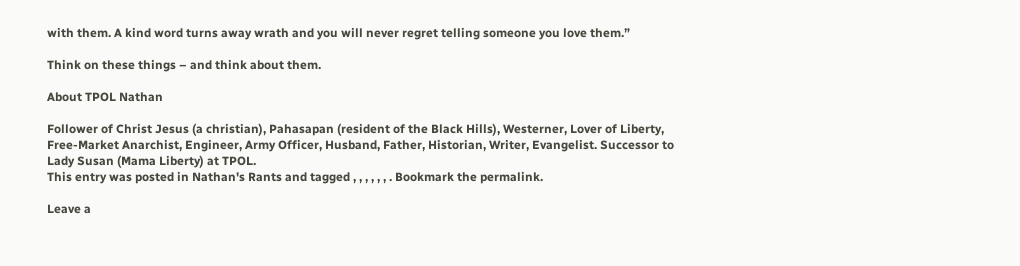with them. A kind word turns away wrath and you will never regret telling someone you love them.”

Think on these things – and think about them.

About TPOL Nathan

Follower of Christ Jesus (a christian), Pahasapan (resident of the Black Hills), Westerner, Lover of Liberty, Free-Market Anarchist, Engineer, Army Officer, Husband, Father, Historian, Writer, Evangelist. Successor to Lady Susan (Mama Liberty) at TPOL.
This entry was posted in Nathan's Rants and tagged , , , , , , . Bookmark the permalink.

Leave a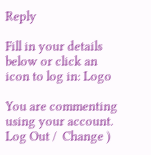Reply

Fill in your details below or click an icon to log in: Logo

You are commenting using your account. Log Out /  Change )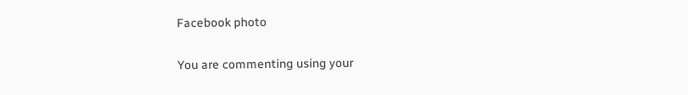Facebook photo

You are commenting using your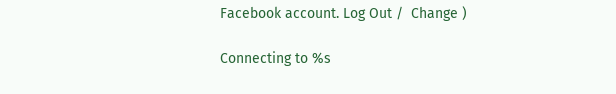Facebook account. Log Out /  Change )

Connecting to %s